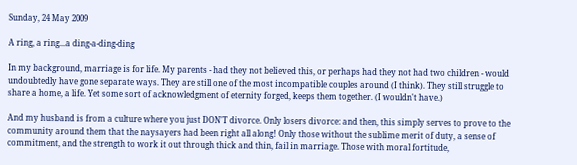Sunday, 24 May 2009

A ring, a ring...a ding-a-ding-ding

In my background, marriage is for life. My parents - had they not believed this, or perhaps had they not had two children - would undoubtedly have gone separate ways. They are still one of the most incompatible couples around (I think). They still struggle to share a home, a life. Yet some sort of acknowledgment of eternity forged, keeps them together. (I wouldn't have.)

And my husband is from a culture where you just DON'T divorce. Only losers divorce: and then, this simply serves to prove to the community around them that the naysayers had been right all along! Only those without the sublime merit of duty, a sense of commitment, and the strength to work it out through thick and thin, fail in marriage. Those with moral fortitude,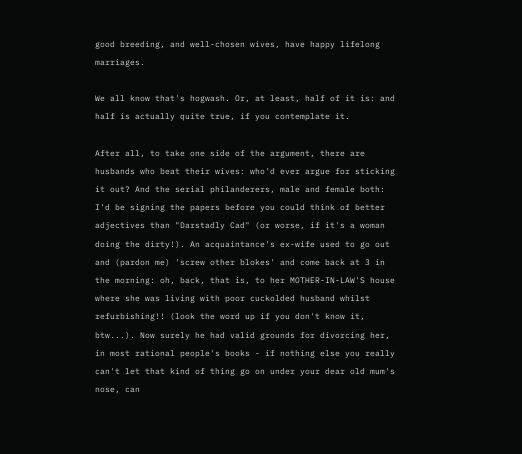good breeding, and well-chosen wives, have happy lifelong marriages.

We all know that's hogwash. Or, at least, half of it is: and half is actually quite true, if you contemplate it.

After all, to take one side of the argument, there are husbands who beat their wives: who'd ever argue for sticking it out? And the serial philanderers, male and female both: I'd be signing the papers before you could think of better adjectives than "Darstadly Cad" (or worse, if it's a woman doing the dirty!). An acquaintance's ex-wife used to go out and (pardon me) 'screw other blokes' and come back at 3 in the morning: oh, back, that is, to her MOTHER-IN-LAW'S house where she was living with poor cuckolded husband whilst refurbishing!! (look the word up if you don't know it, btw...). Now surely he had valid grounds for divorcing her, in most rational people's books - if nothing else you really can't let that kind of thing go on under your dear old mum's nose, can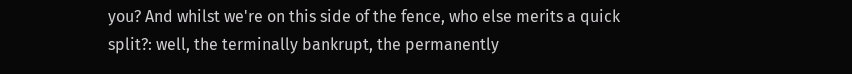you? And whilst we're on this side of the fence, who else merits a quick split?: well, the terminally bankrupt, the permanently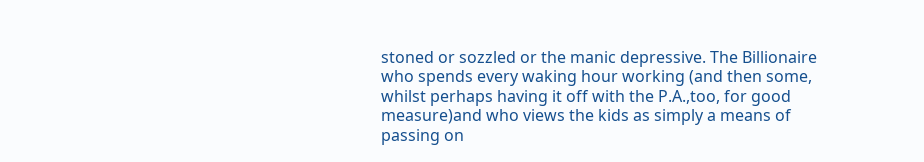stoned or sozzled or the manic depressive. The Billionaire who spends every waking hour working (and then some, whilst perhaps having it off with the P.A.,too, for good measure)and who views the kids as simply a means of passing on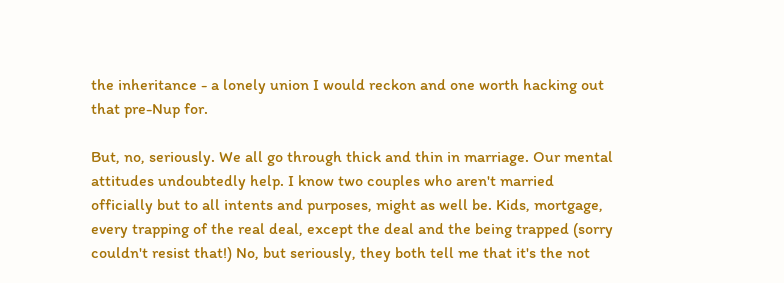the inheritance - a lonely union I would reckon and one worth hacking out that pre-Nup for.

But, no, seriously. We all go through thick and thin in marriage. Our mental attitudes undoubtedly help. I know two couples who aren't married officially but to all intents and purposes, might as well be. Kids, mortgage, every trapping of the real deal, except the deal and the being trapped (sorry couldn't resist that!) No, but seriously, they both tell me that it's the not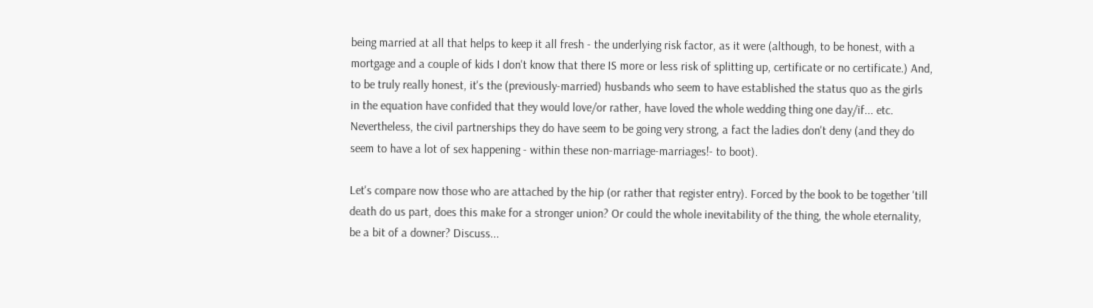being married at all that helps to keep it all fresh - the underlying risk factor, as it were (although, to be honest, with a mortgage and a couple of kids I don't know that there IS more or less risk of splitting up, certificate or no certificate.) And, to be truly really honest, it's the (previously-married) husbands who seem to have established the status quo as the girls in the equation have confided that they would love/or rather, have loved the whole wedding thing one day/if... etc. Nevertheless, the civil partnerships they do have seem to be going very strong, a fact the ladies don't deny (and they do seem to have a lot of sex happening - within these non-marriage-marriages!- to boot).

Let's compare now those who are attached by the hip (or rather that register entry). Forced by the book to be together 'till death do us part, does this make for a stronger union? Or could the whole inevitability of the thing, the whole eternality, be a bit of a downer? Discuss...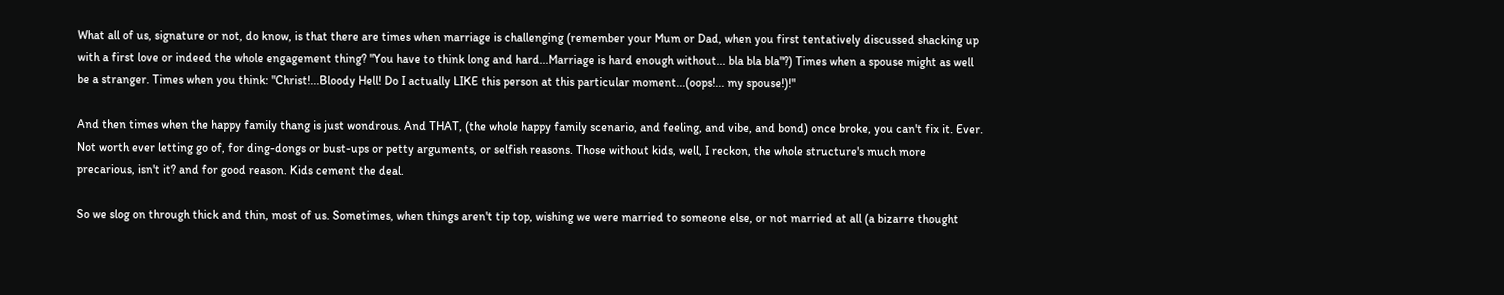What all of us, signature or not, do know, is that there are times when marriage is challenging (remember your Mum or Dad, when you first tentatively discussed shacking up with a first love or indeed the whole engagement thing? "You have to think long and hard...Marriage is hard enough without... bla bla bla"?) Times when a spouse might as well be a stranger. Times when you think: "Christ!...Bloody Hell! Do I actually LIKE this person at this particular moment...(oops!... my spouse!)!"

And then times when the happy family thang is just wondrous. And THAT, (the whole happy family scenario, and feeling, and vibe, and bond) once broke, you can't fix it. Ever. Not worth ever letting go of, for ding-dongs or bust-ups or petty arguments, or selfish reasons. Those without kids, well, I reckon, the whole structure's much more precarious, isn't it? and for good reason. Kids cement the deal.

So we slog on through thick and thin, most of us. Sometimes, when things aren't tip top, wishing we were married to someone else, or not married at all (a bizarre thought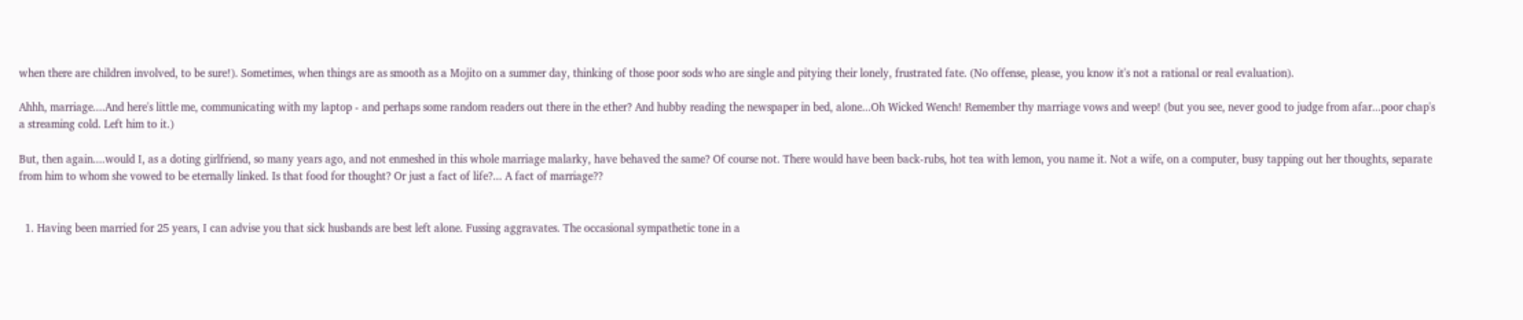when there are children involved, to be sure!). Sometimes, when things are as smooth as a Mojito on a summer day, thinking of those poor sods who are single and pitying their lonely, frustrated fate. (No offense, please, you know it's not a rational or real evaluation).

Ahhh, marriage....And here's little me, communicating with my laptop - and perhaps some random readers out there in the ether? And hubby reading the newspaper in bed, alone...Oh Wicked Wench! Remember thy marriage vows and weep! (but you see, never good to judge from afar...poor chap's a streaming cold. Left him to it.)

But, then again....would I, as a doting girlfriend, so many years ago, and not enmeshed in this whole marriage malarky, have behaved the same? Of course not. There would have been back-rubs, hot tea with lemon, you name it. Not a wife, on a computer, busy tapping out her thoughts, separate from him to whom she vowed to be eternally linked. Is that food for thought? Or just a fact of life?... A fact of marriage??


  1. Having been married for 25 years, I can advise you that sick husbands are best left alone. Fussing aggravates. The occasional sympathetic tone in a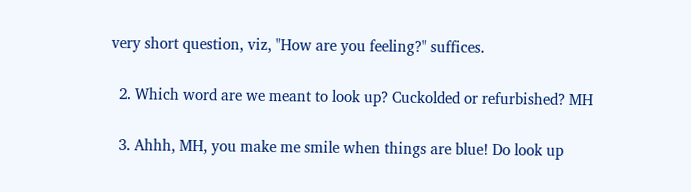very short question, viz, "How are you feeling?" suffices.

  2. Which word are we meant to look up? Cuckolded or refurbished? MH

  3. Ahhh, MH, you make me smile when things are blue! Do look up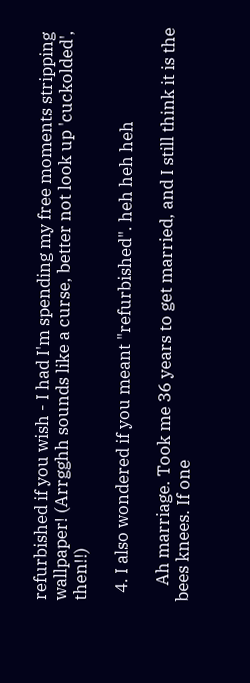refurbished if you wish - I had I'm spending my free moments stripping wallpaper! (Arrgghh sounds like a curse, better not look up 'cuckolded', then!!)

  4. I also wondered if you meant "refurbished". heh heh heh

    Ah marriage. Took me 36 years to get married, and I still think it is the bees knees. If one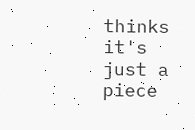thinks it's just a piece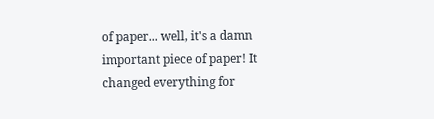of paper... well, it's a damn important piece of paper! It changed everything for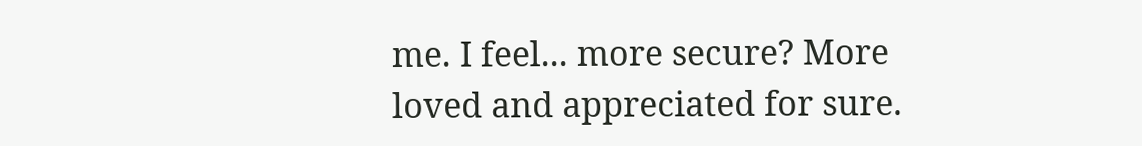me. I feel... more secure? More loved and appreciated for sure.